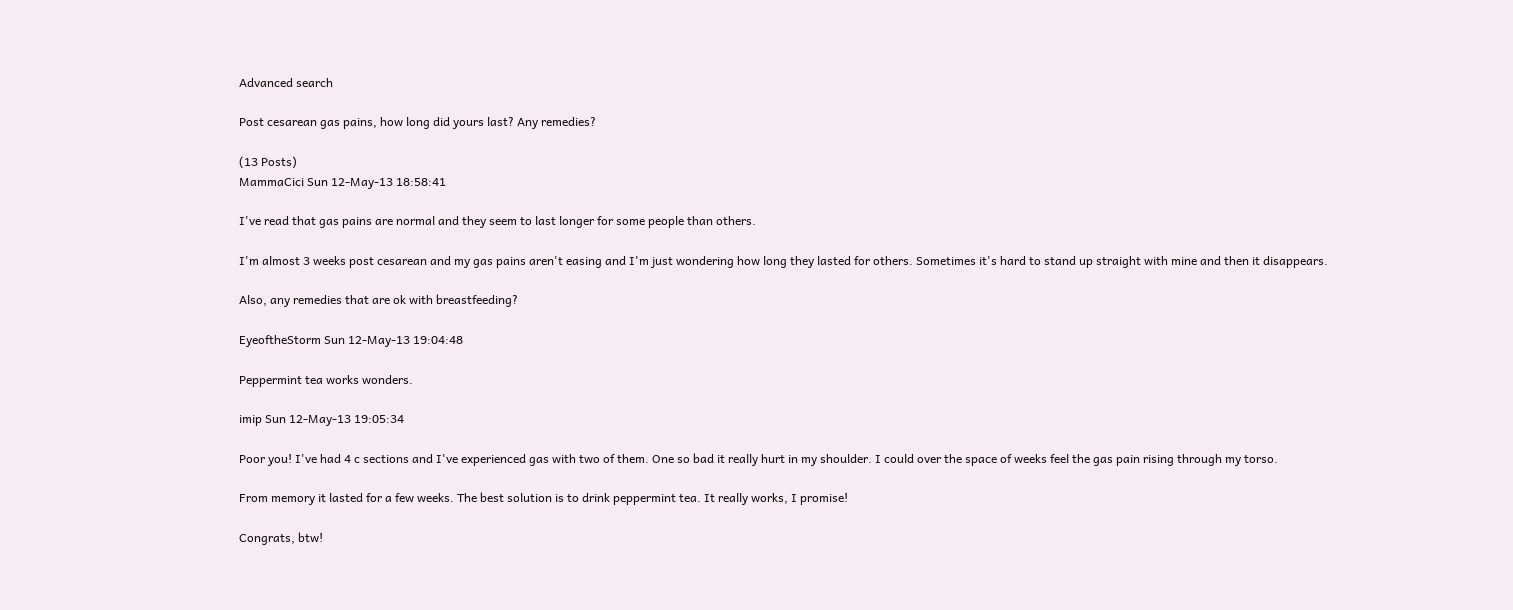Advanced search

Post cesarean gas pains, how long did yours last? Any remedies?

(13 Posts)
MammaCici Sun 12-May-13 18:58:41

I've read that gas pains are normal and they seem to last longer for some people than others.

I'm almost 3 weeks post cesarean and my gas pains aren't easing and I'm just wondering how long they lasted for others. Sometimes it's hard to stand up straight with mine and then it disappears.

Also, any remedies that are ok with breastfeeding?

EyeoftheStorm Sun 12-May-13 19:04:48

Peppermint tea works wonders.

imip Sun 12-May-13 19:05:34

Poor you! I've had 4 c sections and I've experienced gas with two of them. One so bad it really hurt in my shoulder. I could over the space of weeks feel the gas pain rising through my torso.

From memory it lasted for a few weeks. The best solution is to drink peppermint tea. It really works, I promise!

Congrats, btw!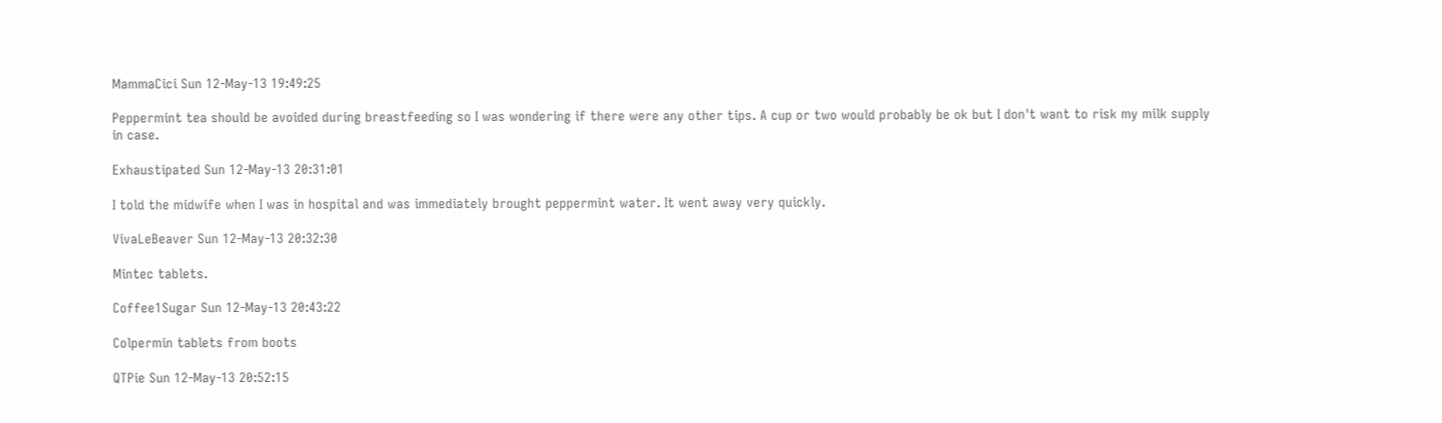MammaCici Sun 12-May-13 19:49:25

Peppermint tea should be avoided during breastfeeding so I was wondering if there were any other tips. A cup or two would probably be ok but I don't want to risk my milk supply in case.

Exhaustipated Sun 12-May-13 20:31:01

I told the midwife when I was in hospital and was immediately brought peppermint water. It went away very quickly.

VivaLeBeaver Sun 12-May-13 20:32:30

Mintec tablets.

Coffee1Sugar Sun 12-May-13 20:43:22

Colpermin tablets from boots

QTPie Sun 12-May-13 20:52:15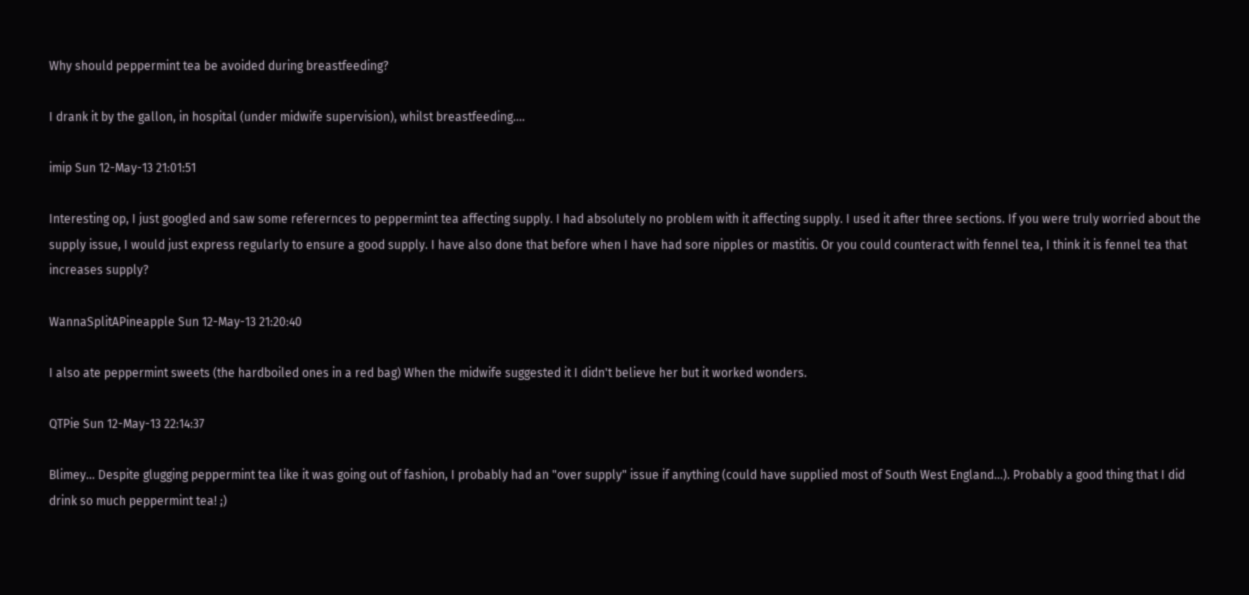Why should peppermint tea be avoided during breastfeeding?

I drank it by the gallon, in hospital (under midwife supervision), whilst breastfeeding....

imip Sun 12-May-13 21:01:51

Interesting op, I just googled and saw some referernces to peppermint tea affecting supply. I had absolutely no problem with it affecting supply. I used it after three sections. If you were truly worried about the supply issue, I would just express regularly to ensure a good supply. I have also done that before when I have had sore nipples or mastitis. Or you could counteract with fennel tea, I think it is fennel tea that increases supply?

WannaSplitAPineapple Sun 12-May-13 21:20:40

I also ate peppermint sweets (the hardboiled ones in a red bag) When the midwife suggested it I didn't believe her but it worked wonders.

QTPie Sun 12-May-13 22:14:37

Blimey... Despite glugging peppermint tea like it was going out of fashion, I probably had an "over supply" issue if anything (could have supplied most of South West England...). Probably a good thing that I did drink so much peppermint tea! ;)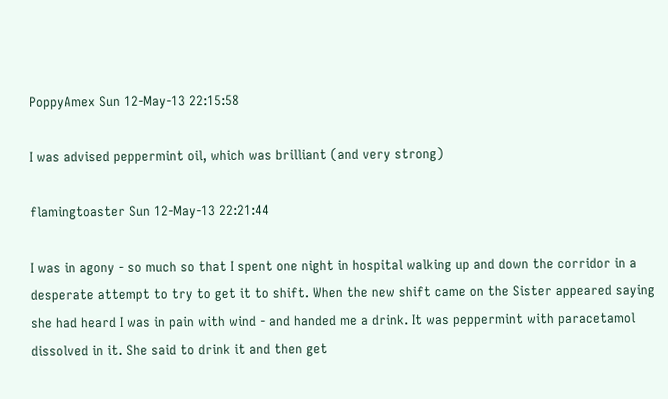PoppyAmex Sun 12-May-13 22:15:58

I was advised peppermint oil, which was brilliant (and very strong)

flamingtoaster Sun 12-May-13 22:21:44

I was in agony - so much so that I spent one night in hospital walking up and down the corridor in a desperate attempt to try to get it to shift. When the new shift came on the Sister appeared saying she had heard I was in pain with wind - and handed me a drink. It was peppermint with paracetamol dissolved in it. She said to drink it and then get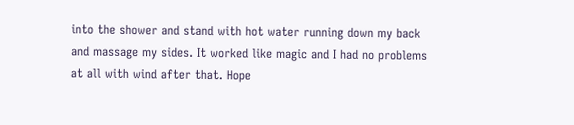into the shower and stand with hot water running down my back and massage my sides. It worked like magic and I had no problems at all with wind after that. Hope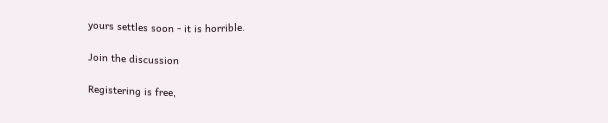yours settles soon - it is horrible.

Join the discussion

Registering is free,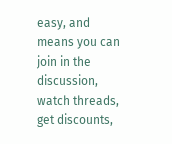easy, and means you can join in the discussion, watch threads, get discounts,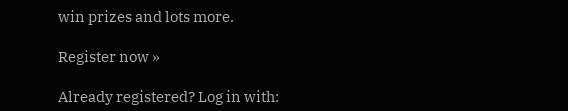win prizes and lots more.

Register now »

Already registered? Log in with: